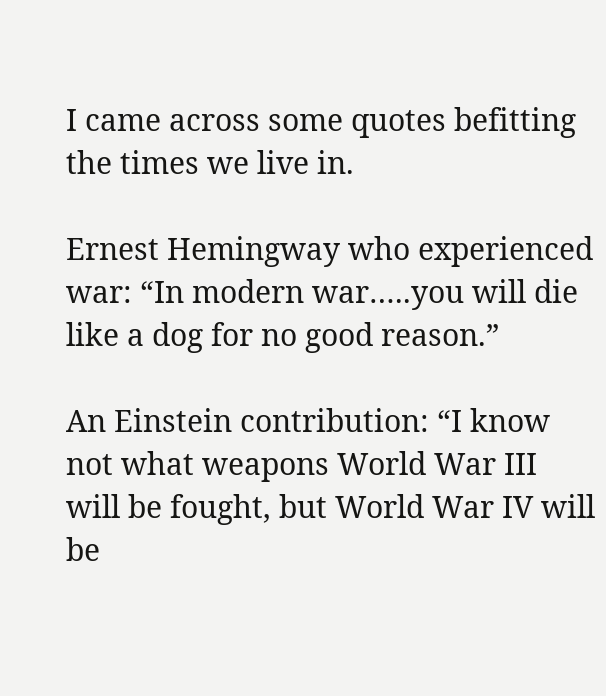I came across some quotes befitting the times we live in.

Ernest Hemingway who experienced war: “In modern war…..you will die like a dog for no good reason.”

An Einstein contribution: “I know not what weapons World War III will be fought, but World War IV will be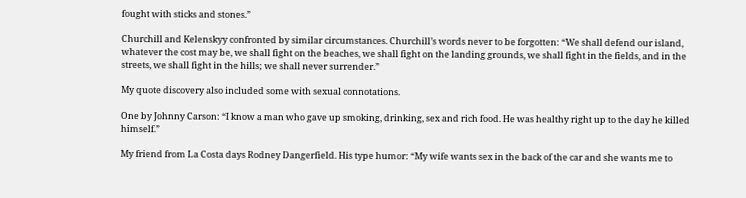fought with sticks and stones.”

Churchill and Kelenskyy confronted by similar circumstances. Churchill’s words never to be forgotten: “We shall defend our island, whatever the cost may be, we shall fight on the beaches, we shall fight on the landing grounds, we shall fight in the fields, and in the streets, we shall fight in the hills; we shall never surrender.”

My quote discovery also included some with sexual connotations.

One by Johnny Carson: “I know a man who gave up smoking, drinking, sex and rich food. He was healthy right up to the day he killed himself.”

My friend from La Costa days Rodney Dangerfield. His type humor: “My wife wants sex in the back of the car and she wants me to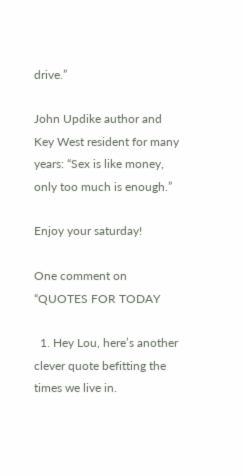drive.”

John Updike author and Key West resident for many years: “Sex is like money, only too much is enough.”

Enjoy your saturday!

One comment on “QUOTES FOR TODAY

  1. Hey Lou, here’s another clever quote befitting the times we live in.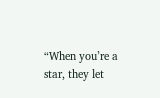“When you’re a star, they let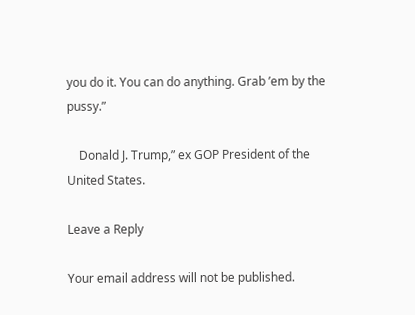you do it. You can do anything. Grab ’em by the pussy.”

    Donald J. Trump,” ex GOP President of the United States.

Leave a Reply

Your email address will not be published.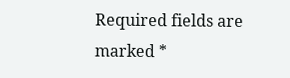Required fields are marked *